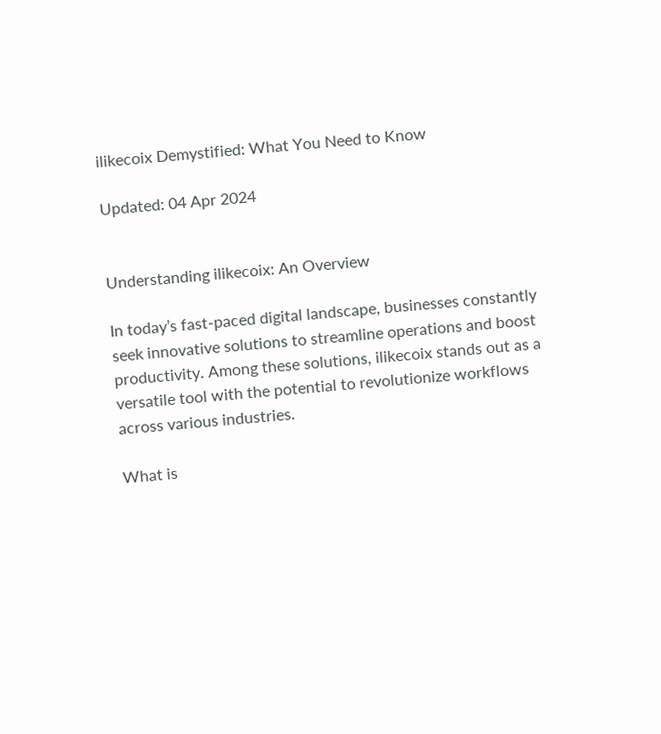ilikecoix Demystified: What You Need to Know

Updated: 04 Apr 2024


Understanding ilikecoix: An Overview

In today’s fast-paced digital landscape, businesses constantly seek innovative solutions to streamline operations and boost productivity. Among these solutions, ilikecoix stands out as a versatile tool with the potential to revolutionize workflows across various industries.

What is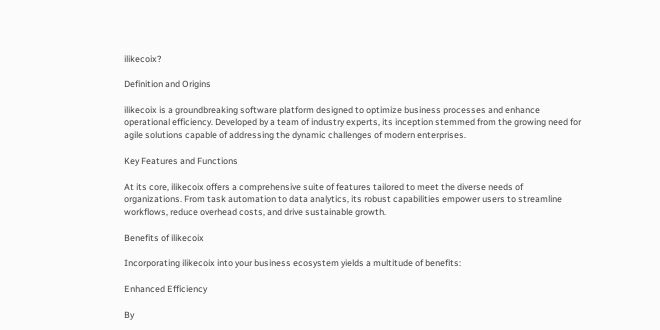ilikecoix?

Definition and Origins

ilikecoix is a groundbreaking software platform designed to optimize business processes and enhance operational efficiency. Developed by a team of industry experts, its inception stemmed from the growing need for agile solutions capable of addressing the dynamic challenges of modern enterprises.

Key Features and Functions

At its core, ilikecoix offers a comprehensive suite of features tailored to meet the diverse needs of organizations. From task automation to data analytics, its robust capabilities empower users to streamline workflows, reduce overhead costs, and drive sustainable growth.

Benefits of ilikecoix

Incorporating ilikecoix into your business ecosystem yields a multitude of benefits:

Enhanced Efficiency

By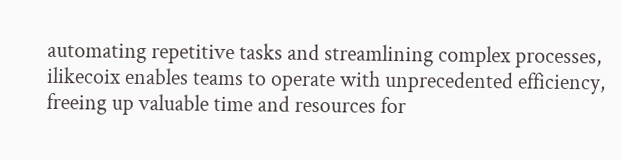automating repetitive tasks and streamlining complex processes, ilikecoix enables teams to operate with unprecedented efficiency, freeing up valuable time and resources for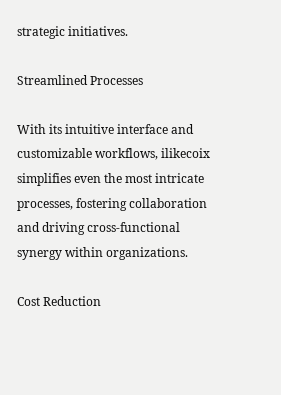strategic initiatives.

Streamlined Processes

With its intuitive interface and customizable workflows, ilikecoix simplifies even the most intricate processes, fostering collaboration and driving cross-functional synergy within organizations.

Cost Reduction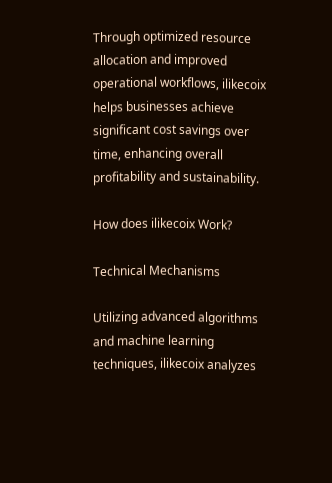Through optimized resource allocation and improved operational workflows, ilikecoix helps businesses achieve significant cost savings over time, enhancing overall profitability and sustainability.

How does ilikecoix Work?

Technical Mechanisms

Utilizing advanced algorithms and machine learning techniques, ilikecoix analyzes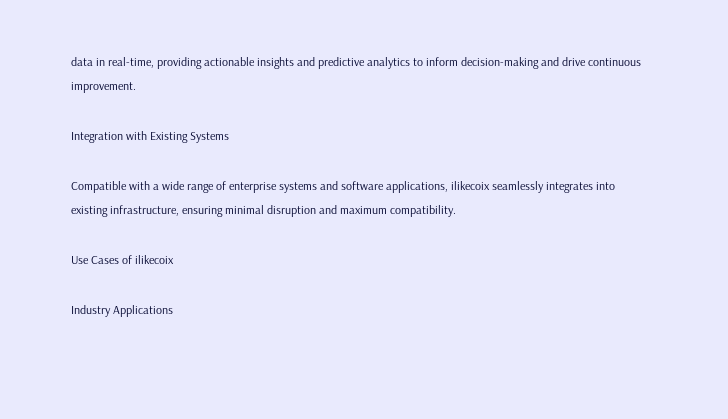data in real-time, providing actionable insights and predictive analytics to inform decision-making and drive continuous improvement.

Integration with Existing Systems

Compatible with a wide range of enterprise systems and software applications, ilikecoix seamlessly integrates into existing infrastructure, ensuring minimal disruption and maximum compatibility.

Use Cases of ilikecoix

Industry Applications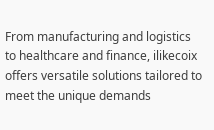From manufacturing and logistics to healthcare and finance, ilikecoix offers versatile solutions tailored to meet the unique demands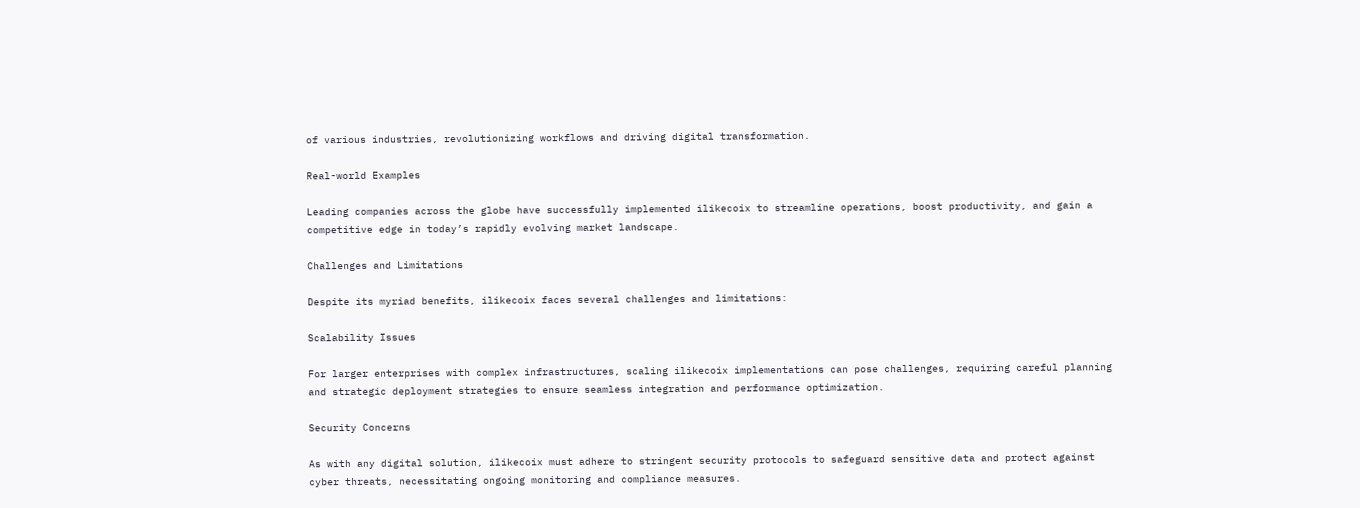of various industries, revolutionizing workflows and driving digital transformation.

Real-world Examples

Leading companies across the globe have successfully implemented ilikecoix to streamline operations, boost productivity, and gain a competitive edge in today’s rapidly evolving market landscape.

Challenges and Limitations

Despite its myriad benefits, ilikecoix faces several challenges and limitations:

Scalability Issues

For larger enterprises with complex infrastructures, scaling ilikecoix implementations can pose challenges, requiring careful planning and strategic deployment strategies to ensure seamless integration and performance optimization.

Security Concerns

As with any digital solution, ilikecoix must adhere to stringent security protocols to safeguard sensitive data and protect against cyber threats, necessitating ongoing monitoring and compliance measures.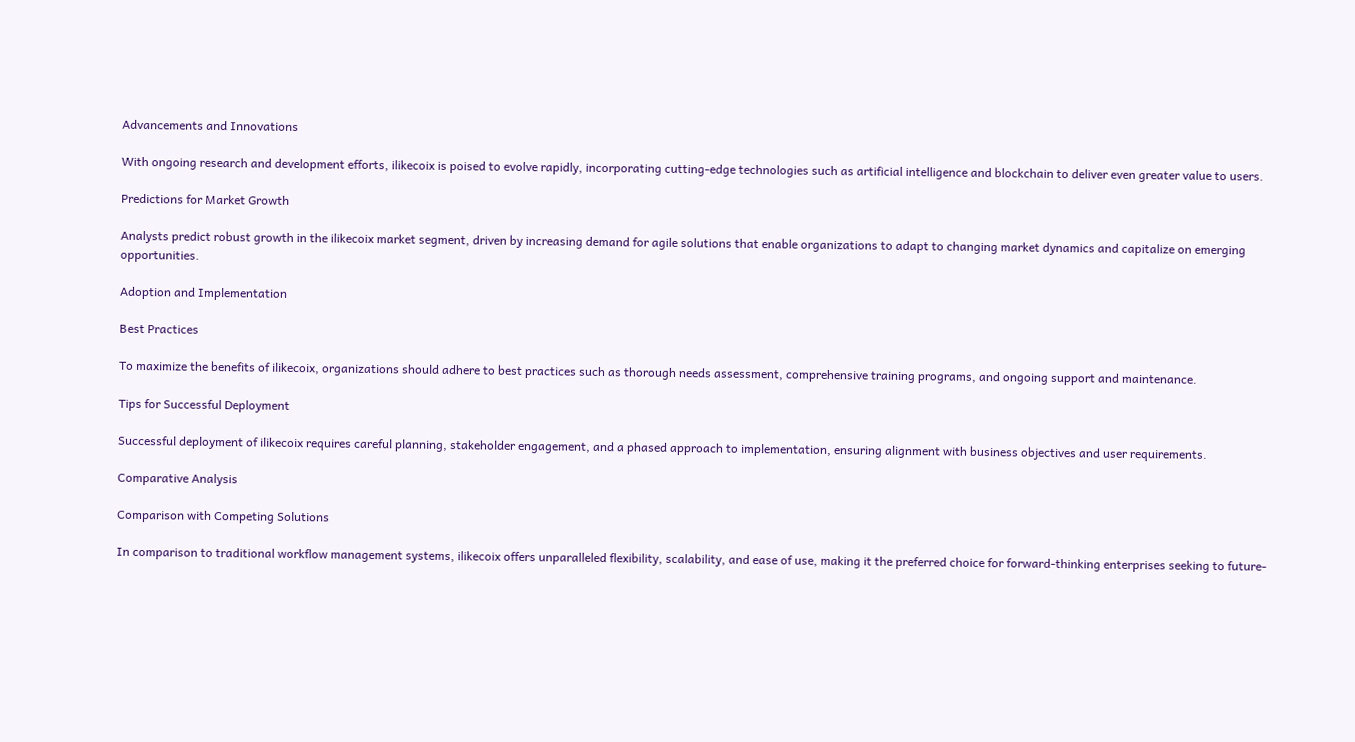Advancements and Innovations

With ongoing research and development efforts, ilikecoix is poised to evolve rapidly, incorporating cutting-edge technologies such as artificial intelligence and blockchain to deliver even greater value to users.

Predictions for Market Growth

Analysts predict robust growth in the ilikecoix market segment, driven by increasing demand for agile solutions that enable organizations to adapt to changing market dynamics and capitalize on emerging opportunities.

Adoption and Implementation

Best Practices

To maximize the benefits of ilikecoix, organizations should adhere to best practices such as thorough needs assessment, comprehensive training programs, and ongoing support and maintenance.

Tips for Successful Deployment

Successful deployment of ilikecoix requires careful planning, stakeholder engagement, and a phased approach to implementation, ensuring alignment with business objectives and user requirements.

Comparative Analysis

Comparison with Competing Solutions

In comparison to traditional workflow management systems, ilikecoix offers unparalleled flexibility, scalability, and ease of use, making it the preferred choice for forward-thinking enterprises seeking to future-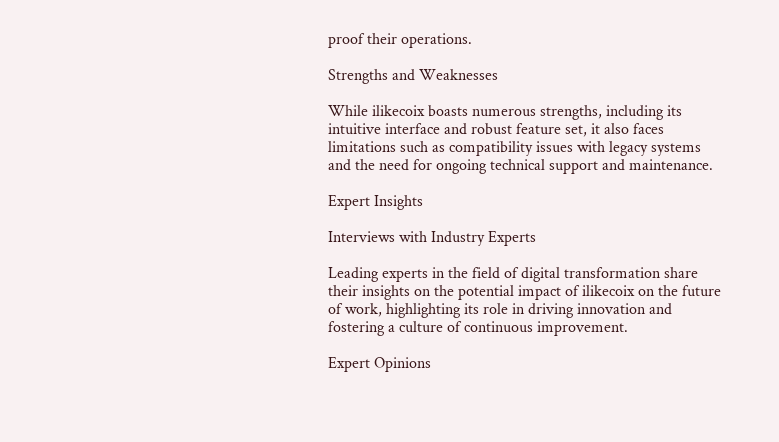proof their operations.

Strengths and Weaknesses

While ilikecoix boasts numerous strengths, including its intuitive interface and robust feature set, it also faces limitations such as compatibility issues with legacy systems and the need for ongoing technical support and maintenance.

Expert Insights

Interviews with Industry Experts

Leading experts in the field of digital transformation share their insights on the potential impact of ilikecoix on the future of work, highlighting its role in driving innovation and fostering a culture of continuous improvement.

Expert Opinions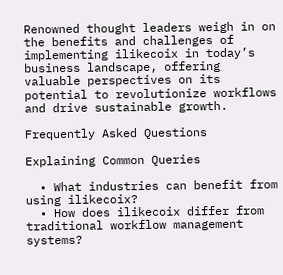Renowned thought leaders weigh in on the benefits and challenges of implementing ilikecoix in today’s business landscape, offering valuable perspectives on its potential to revolutionize workflows and drive sustainable growth.

Frequently Asked Questions

Explaining Common Queries

  • What industries can benefit from using ilikecoix?
  • How does ilikecoix differ from traditional workflow management systems?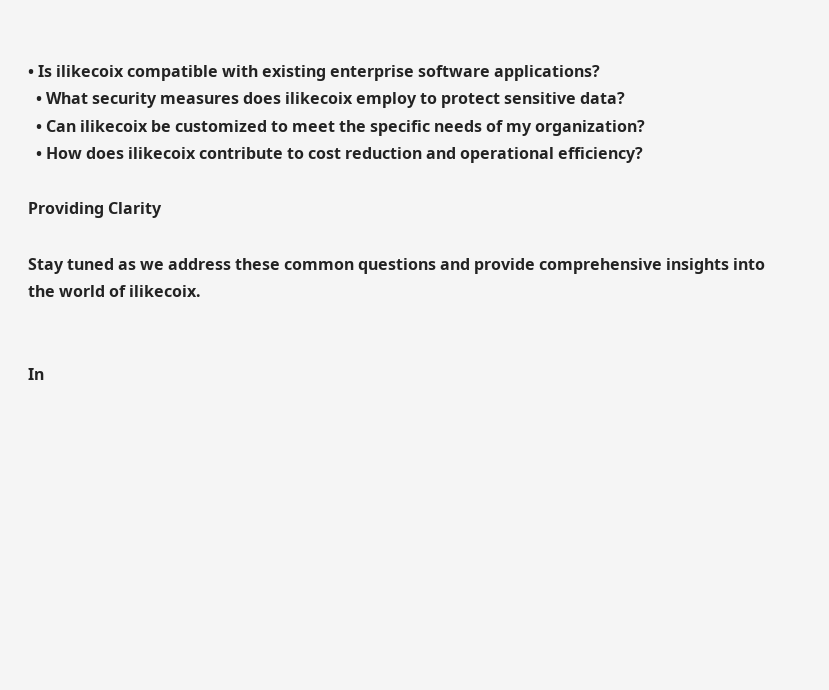• Is ilikecoix compatible with existing enterprise software applications?
  • What security measures does ilikecoix employ to protect sensitive data?
  • Can ilikecoix be customized to meet the specific needs of my organization?
  • How does ilikecoix contribute to cost reduction and operational efficiency?

Providing Clarity

Stay tuned as we address these common questions and provide comprehensive insights into the world of ilikecoix.


In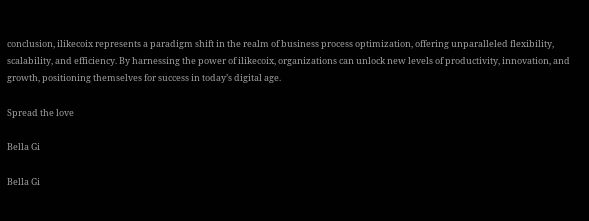conclusion, ilikecoix represents a paradigm shift in the realm of business process optimization, offering unparalleled flexibility, scalability, and efficiency. By harnessing the power of ilikecoix, organizations can unlock new levels of productivity, innovation, and growth, positioning themselves for success in today’s digital age.

Spread the love

Bella Gi

Bella Gi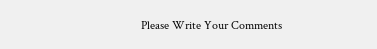Please Write Your Comments